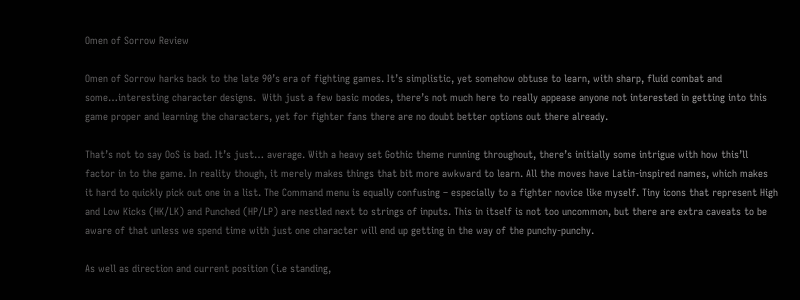Omen of Sorrow Review

Omen of Sorrow harks back to the late 90’s era of fighting games. It’s simplistic, yet somehow obtuse to learn, with sharp, fluid combat and some…interesting character designs.  With just a few basic modes, there’s not much here to really appease anyone not interested in getting into this game proper and learning the characters, yet for fighter fans there are no doubt better options out there already.

That’s not to say OoS is bad. It’s just… average. With a heavy set Gothic theme running throughout, there’s initially some intrigue with how this’ll factor in to the game. In reality though, it merely makes things that bit more awkward to learn. All the moves have Latin-inspired names, which makes it hard to quickly pick out one in a list. The Command menu is equally confusing – especially to a fighter novice like myself. Tiny icons that represent High and Low Kicks (HK/LK) and Punched (HP/LP) are nestled next to strings of inputs. This in itself is not too uncommon, but there are extra caveats to be aware of that unless we spend time with just one character will end up getting in the way of the punchy-punchy.

As well as direction and current position (i.e standing,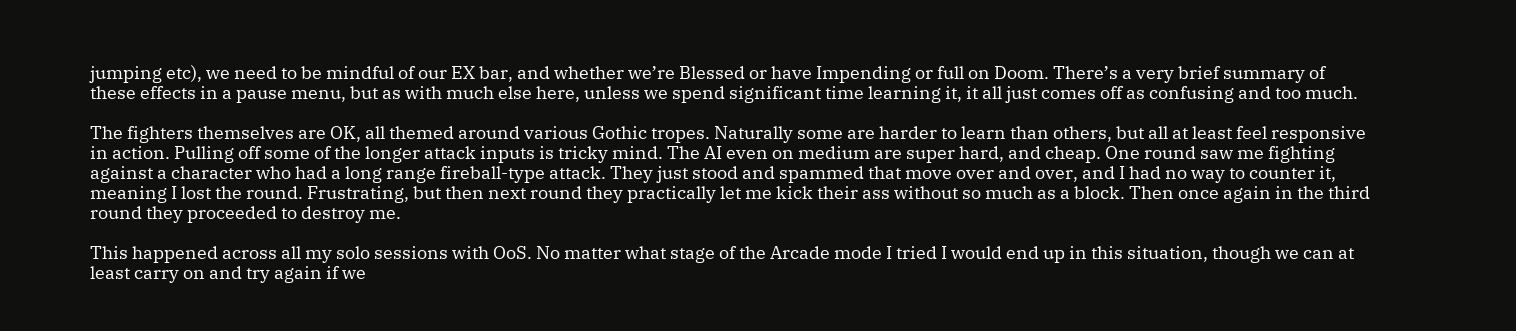jumping etc), we need to be mindful of our EX bar, and whether we’re Blessed or have Impending or full on Doom. There’s a very brief summary of these effects in a pause menu, but as with much else here, unless we spend significant time learning it, it all just comes off as confusing and too much.

The fighters themselves are OK, all themed around various Gothic tropes. Naturally some are harder to learn than others, but all at least feel responsive in action. Pulling off some of the longer attack inputs is tricky mind. The AI even on medium are super hard, and cheap. One round saw me fighting against a character who had a long range fireball-type attack. They just stood and spammed that move over and over, and I had no way to counter it, meaning I lost the round. Frustrating, but then next round they practically let me kick their ass without so much as a block. Then once again in the third round they proceeded to destroy me.

This happened across all my solo sessions with OoS. No matter what stage of the Arcade mode I tried I would end up in this situation, though we can at least carry on and try again if we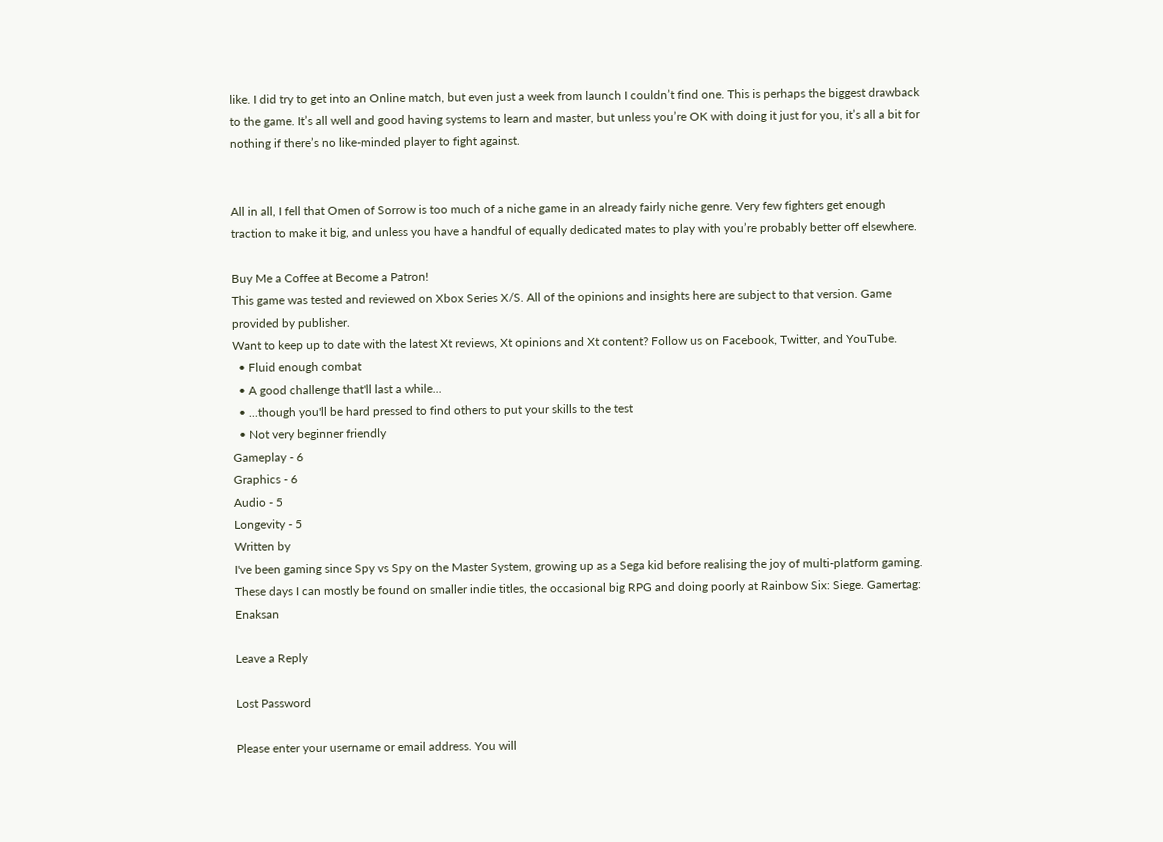like. I did try to get into an Online match, but even just a week from launch I couldn’t find one. This is perhaps the biggest drawback to the game. It’s all well and good having systems to learn and master, but unless you’re OK with doing it just for you, it’s all a bit for nothing if there’s no like-minded player to fight against.


All in all, I fell that Omen of Sorrow is too much of a niche game in an already fairly niche genre. Very few fighters get enough traction to make it big, and unless you have a handful of equally dedicated mates to play with you’re probably better off elsewhere.

Buy Me a Coffee at Become a Patron!
This game was tested and reviewed on Xbox Series X/S. All of the opinions and insights here are subject to that version. Game provided by publisher.
Want to keep up to date with the latest Xt reviews, Xt opinions and Xt content? Follow us on Facebook, Twitter, and YouTube.
  • Fluid enough combat
  • A good challenge that'll last a while...
  • ...though you'll be hard pressed to find others to put your skills to the test
  • Not very beginner friendly
Gameplay - 6
Graphics - 6
Audio - 5
Longevity - 5
Written by
I've been gaming since Spy vs Spy on the Master System, growing up as a Sega kid before realising the joy of multi-platform gaming. These days I can mostly be found on smaller indie titles, the occasional big RPG and doing poorly at Rainbow Six: Siege. Gamertag: Enaksan

Leave a Reply

Lost Password

Please enter your username or email address. You will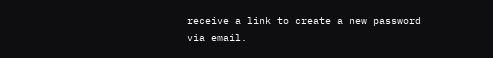receive a link to create a new password via email.